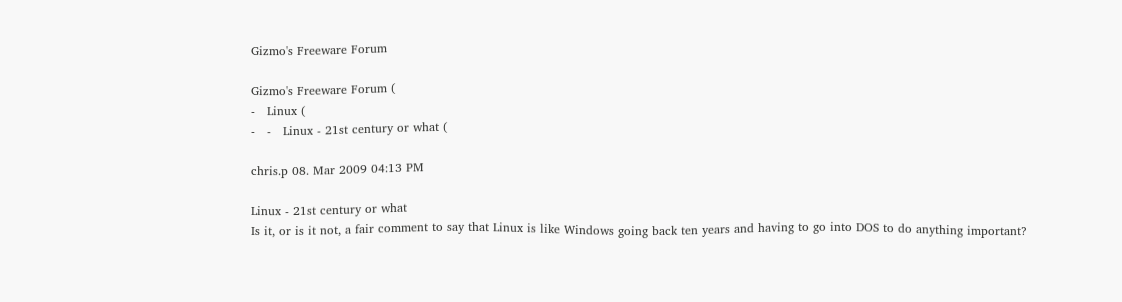Gizmo's Freeware Forum

Gizmo's Freeware Forum (
-   Linux (
-   -   Linux - 21st century or what (

chris.p 08. Mar 2009 04:13 PM

Linux - 21st century or what
Is it, or is it not, a fair comment to say that Linux is like Windows going back ten years and having to go into DOS to do anything important?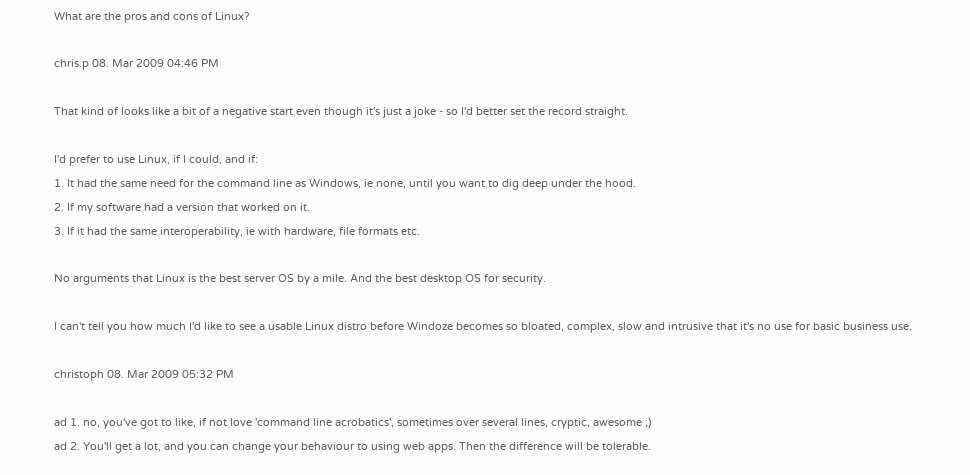What are the pros and cons of Linux?

chris.p 08. Mar 2009 04:46 PM

That kind of looks like a bit of a negative start even though it's just a joke - so I'd better set the record straight.

I'd prefer to use Linux, if I could, and if:
1. It had the same need for the command line as Windows, ie none, until you want to dig deep under the hood.
2. If my software had a version that worked on it.
3. If it had the same interoperability, ie with hardware, file formats etc.

No arguments that Linux is the best server OS by a mile. And the best desktop OS for security.

I can't tell you how much I'd like to see a usable Linux distro before Windoze becomes so bloated, complex, slow and intrusive that it's no use for basic business use.

christoph 08. Mar 2009 05:32 PM

ad 1. no, you've got to like, if not love 'command line acrobatics', sometimes over several lines, cryptic, awesome ;)
ad 2. You'll get a lot, and you can change your behaviour to using web apps. Then the difference will be tolerable.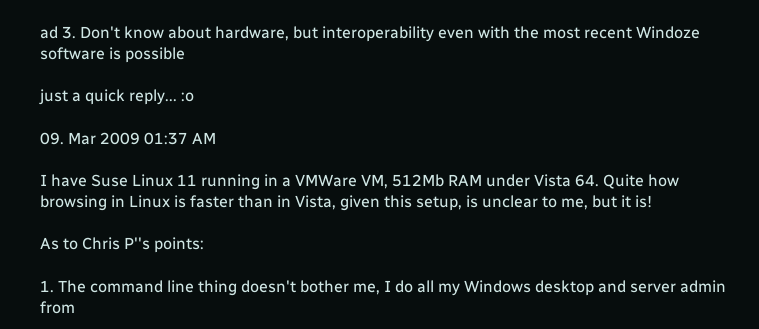ad 3. Don't know about hardware, but interoperability even with the most recent Windoze software is possible

just a quick reply... :o

09. Mar 2009 01:37 AM

I have Suse Linux 11 running in a VMWare VM, 512Mb RAM under Vista 64. Quite how browsing in Linux is faster than in Vista, given this setup, is unclear to me, but it is!

As to Chris P''s points:

1. The command line thing doesn't bother me, I do all my Windows desktop and server admin from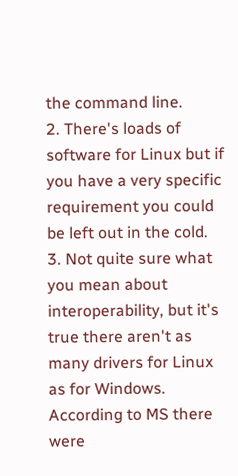the command line.
2. There's loads of software for Linux but if you have a very specific requirement you could be left out in the cold.
3. Not quite sure what you mean about interoperability, but it's true there aren't as many drivers for Linux as for Windows. According to MS there were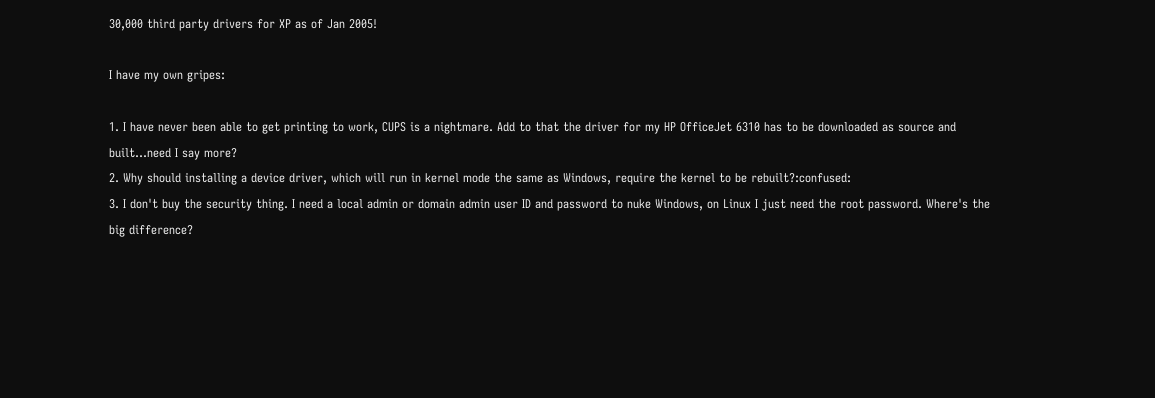30,000 third party drivers for XP as of Jan 2005!

I have my own gripes:

1. I have never been able to get printing to work, CUPS is a nightmare. Add to that the driver for my HP OfficeJet 6310 has to be downloaded as source and built...need I say more?
2. Why should installing a device driver, which will run in kernel mode the same as Windows, require the kernel to be rebuilt?:confused:
3. I don't buy the security thing. I need a local admin or domain admin user ID and password to nuke Windows, on Linux I just need the root password. Where's the big difference?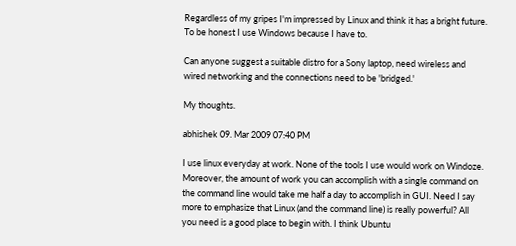Regardless of my gripes I'm impressed by Linux and think it has a bright future. To be honest I use Windows because I have to.

Can anyone suggest a suitable distro for a Sony laptop, need wireless and wired networking and the connections need to be 'bridged.'

My thoughts.

abhishek 09. Mar 2009 07:40 PM

I use linux everyday at work. None of the tools I use would work on Windoze. Moreover, the amount of work you can accomplish with a single command on the command line would take me half a day to accomplish in GUI. Need I say more to emphasize that Linux (and the command line) is really powerful? All you need is a good place to begin with. I think Ubuntu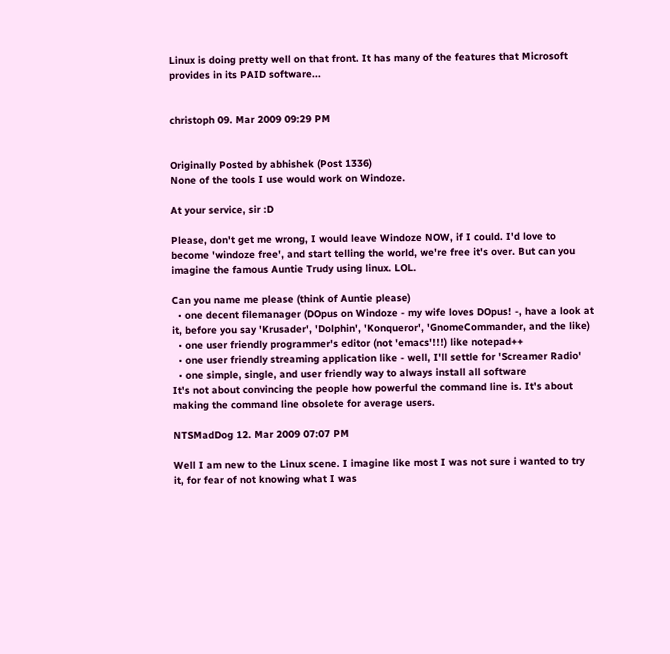Linux is doing pretty well on that front. It has many of the features that Microsoft provides in its PAID software...


christoph 09. Mar 2009 09:29 PM


Originally Posted by abhishek (Post 1336)
None of the tools I use would work on Windoze.

At your service, sir :D

Please, don't get me wrong, I would leave Windoze NOW, if I could. I'd love to become 'windoze free', and start telling the world, we're free it's over. But can you imagine the famous Auntie Trudy using linux. LOL.

Can you name me please (think of Auntie please)
  • one decent filemanager (DOpus on Windoze - my wife loves DOpus! -, have a look at it, before you say 'Krusader', 'Dolphin', 'Konqueror', 'GnomeCommander, and the like)
  • one user friendly programmer's editor (not 'emacs'!!!) like notepad++
  • one user friendly streaming application like - well, I'll settle for 'Screamer Radio'
  • one simple, single, and user friendly way to always install all software
It's not about convincing the people how powerful the command line is. It's about making the command line obsolete for average users.

NTSMadDog 12. Mar 2009 07:07 PM

Well I am new to the Linux scene. I imagine like most I was not sure i wanted to try it, for fear of not knowing what I was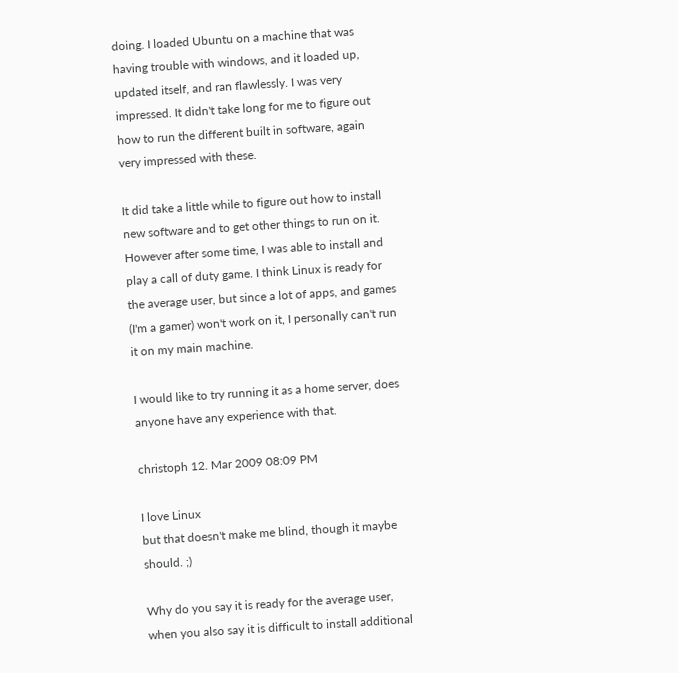doing. I loaded Ubuntu on a machine that was having trouble with windows, and it loaded up, updated itself, and ran flawlessly. I was very impressed. It didn't take long for me to figure out how to run the different built in software, again very impressed with these.

It did take a little while to figure out how to install new software and to get other things to run on it. However after some time, I was able to install and play a call of duty game. I think Linux is ready for the average user, but since a lot of apps, and games (I'm a gamer) won't work on it, I personally can't run it on my main machine.

I would like to try running it as a home server, does anyone have any experience with that.

christoph 12. Mar 2009 08:09 PM

I love Linux
but that doesn't make me blind, though it maybe should. ;)

Why do you say it is ready for the average user, when you also say it is difficult to install additional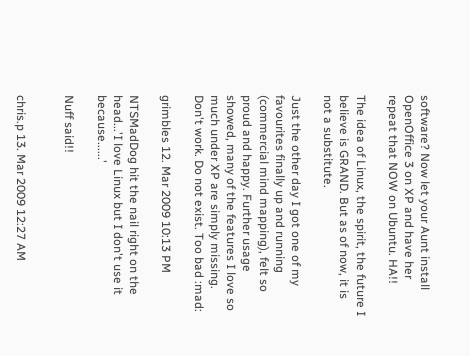software? Now let your Aunt install OpenOffice 3 on XP and have her repeat that NOW on Ubuntu. HA!!

The idea of Linux, the spirit, the future I believe is GRAND. But as of now, it is not a substitute.

Just the other day I got one of my favourites finally up and running (commercial mind mapping), felt so proud and happy. Further usage showed, many of the features I love so much under XP are simply missing. Don't work. Do not exist. Too bad :mad:

grimbles 12. Mar 2009 10:13 PM

NTSMadDog hit the nail right on the head...'I love Linux but I don't use it because......'

Nuff said!!


chris.p 13. Mar 2009 12:27 AM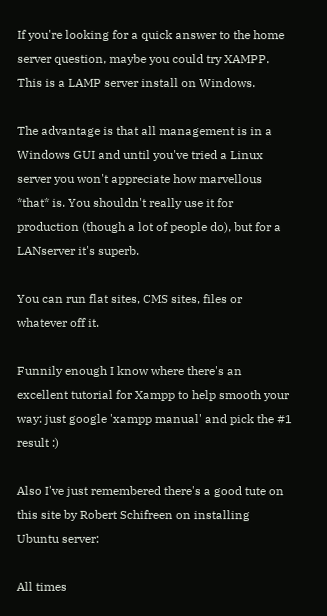If you're looking for a quick answer to the home server question, maybe you could try XAMPP. This is a LAMP server install on Windows.

The advantage is that all management is in a Windows GUI and until you've tried a Linux server you won't appreciate how marvellous *that* is. You shouldn't really use it for production (though a lot of people do), but for a LANserver it's superb.

You can run flat sites, CMS sites, files or whatever off it.

Funnily enough I know where there's an excellent tutorial for Xampp to help smooth your way: just google 'xampp manual' and pick the #1 result :)

Also I've just remembered there's a good tute on this site by Robert Schifreen on installing Ubuntu server:

All times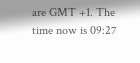are GMT +1. The time now is 09:27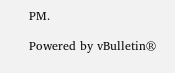PM.

Powered by vBulletin®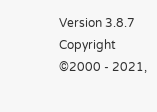Version 3.8.7
Copyright ©2000 - 2021,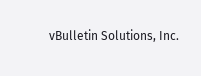vBulletin Solutions, Inc.